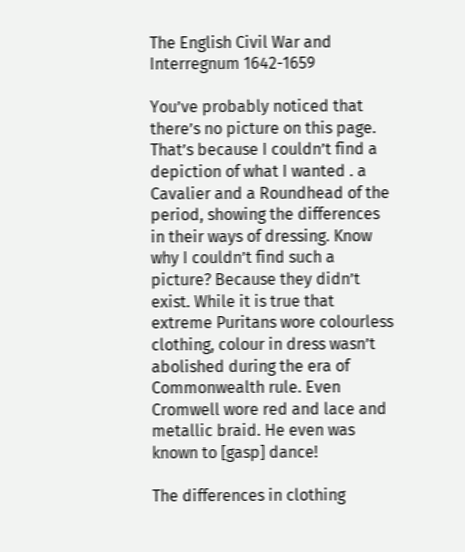The English Civil War and Interregnum 1642-1659

You’ve probably noticed that there’s no picture on this page. That’s because I couldn’t find a depiction of what I wanted . a Cavalier and a Roundhead of the period, showing the differences in their ways of dressing. Know why I couldn’t find such a picture? Because they didn’t exist. While it is true that extreme Puritans wore colourless clothing, colour in dress wasn’t abolished during the era of Commonwealth rule. Even Cromwell wore red and lace and metallic braid. He even was known to [gasp] dance!

The differences in clothing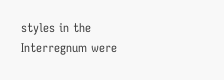styles in the Interregnum were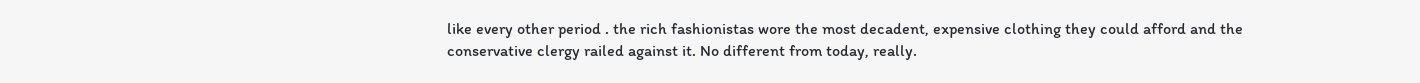like every other period . the rich fashionistas wore the most decadent, expensive clothing they could afford and the conservative clergy railed against it. No different from today, really.